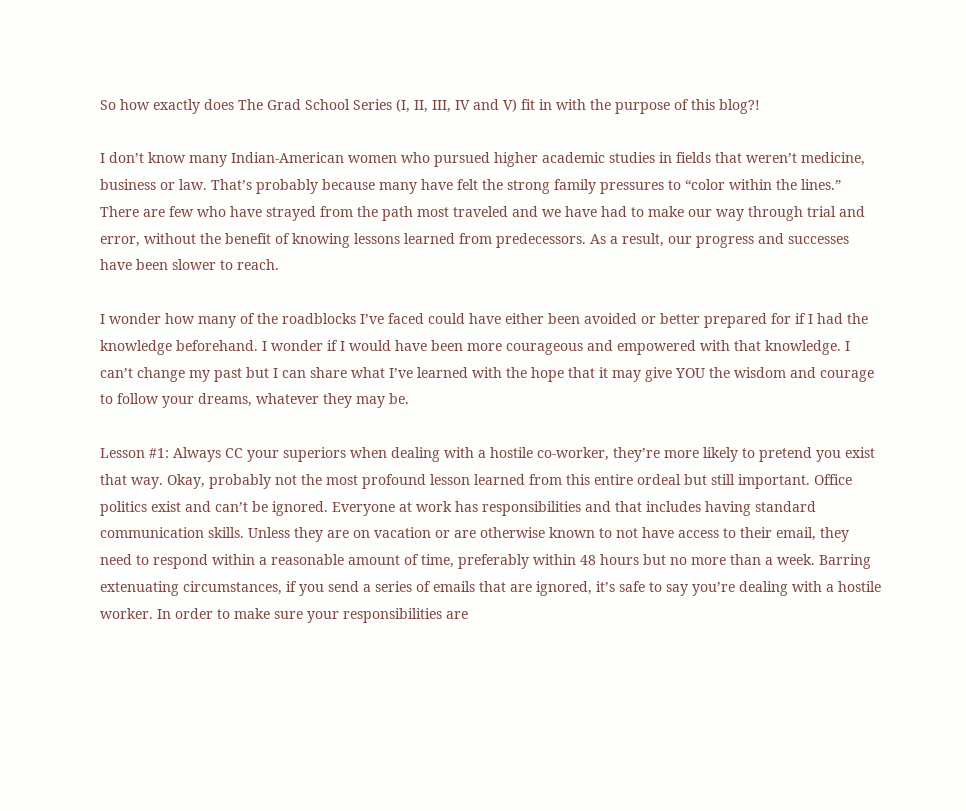So how exactly does The Grad School Series (I, II, III, IV and V) fit in with the purpose of this blog?!

I don’t know many Indian-American women who pursued higher academic studies in fields that weren’t medicine, business or law. That’s probably because many have felt the strong family pressures to “color within the lines.” There are few who have strayed from the path most traveled and we have had to make our way through trial and error, without the benefit of knowing lessons learned from predecessors. As a result, our progress and successes have been slower to reach.

I wonder how many of the roadblocks I’ve faced could have either been avoided or better prepared for if I had the knowledge beforehand. I wonder if I would have been more courageous and empowered with that knowledge. I can’t change my past but I can share what I’ve learned with the hope that it may give YOU the wisdom and courage to follow your dreams, whatever they may be.

Lesson #1: Always CC your superiors when dealing with a hostile co-worker, they’re more likely to pretend you exist that way. Okay, probably not the most profound lesson learned from this entire ordeal but still important. Office politics exist and can’t be ignored. Everyone at work has responsibilities and that includes having standard communication skills. Unless they are on vacation or are otherwise known to not have access to their email, they need to respond within a reasonable amount of time, preferably within 48 hours but no more than a week. Barring extenuating circumstances, if you send a series of emails that are ignored, it’s safe to say you’re dealing with a hostile worker. In order to make sure your responsibilities are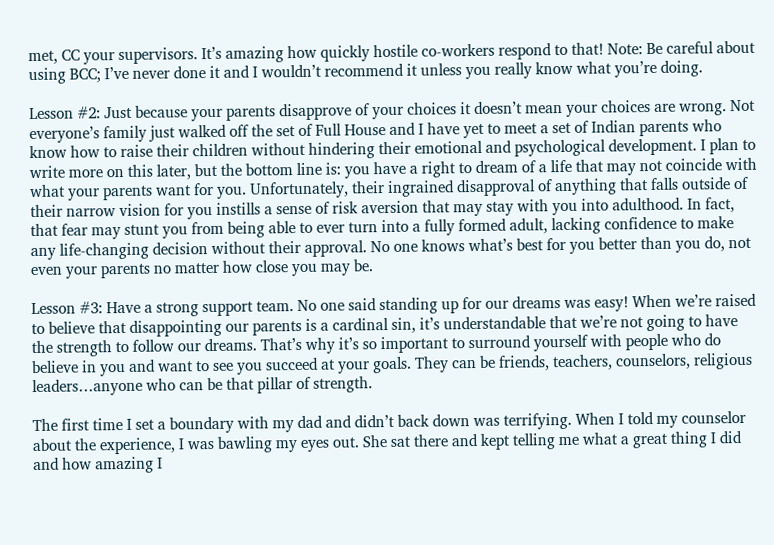met, CC your supervisors. It’s amazing how quickly hostile co-workers respond to that! Note: Be careful about using BCC; I’ve never done it and I wouldn’t recommend it unless you really know what you’re doing.

Lesson #2: Just because your parents disapprove of your choices it doesn’t mean your choices are wrong. Not everyone’s family just walked off the set of Full House and I have yet to meet a set of Indian parents who know how to raise their children without hindering their emotional and psychological development. I plan to write more on this later, but the bottom line is: you have a right to dream of a life that may not coincide with what your parents want for you. Unfortunately, their ingrained disapproval of anything that falls outside of their narrow vision for you instills a sense of risk aversion that may stay with you into adulthood. In fact, that fear may stunt you from being able to ever turn into a fully formed adult, lacking confidence to make any life-changing decision without their approval. No one knows what’s best for you better than you do, not even your parents no matter how close you may be.

Lesson #3: Have a strong support team. No one said standing up for our dreams was easy! When we’re raised to believe that disappointing our parents is a cardinal sin, it’s understandable that we’re not going to have the strength to follow our dreams. That’s why it’s so important to surround yourself with people who do believe in you and want to see you succeed at your goals. They can be friends, teachers, counselors, religious leaders…anyone who can be that pillar of strength.

The first time I set a boundary with my dad and didn’t back down was terrifying. When I told my counselor about the experience, I was bawling my eyes out. She sat there and kept telling me what a great thing I did and how amazing I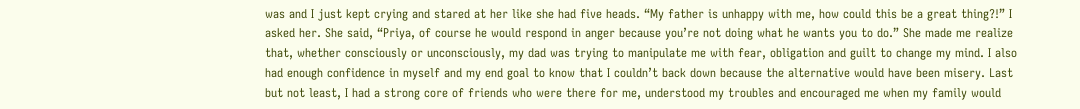was and I just kept crying and stared at her like she had five heads. “My father is unhappy with me, how could this be a great thing?!” I asked her. She said, “Priya, of course he would respond in anger because you’re not doing what he wants you to do.” She made me realize that, whether consciously or unconsciously, my dad was trying to manipulate me with fear, obligation and guilt to change my mind. I also had enough confidence in myself and my end goal to know that I couldn’t back down because the alternative would have been misery. Last but not least, I had a strong core of friends who were there for me, understood my troubles and encouraged me when my family would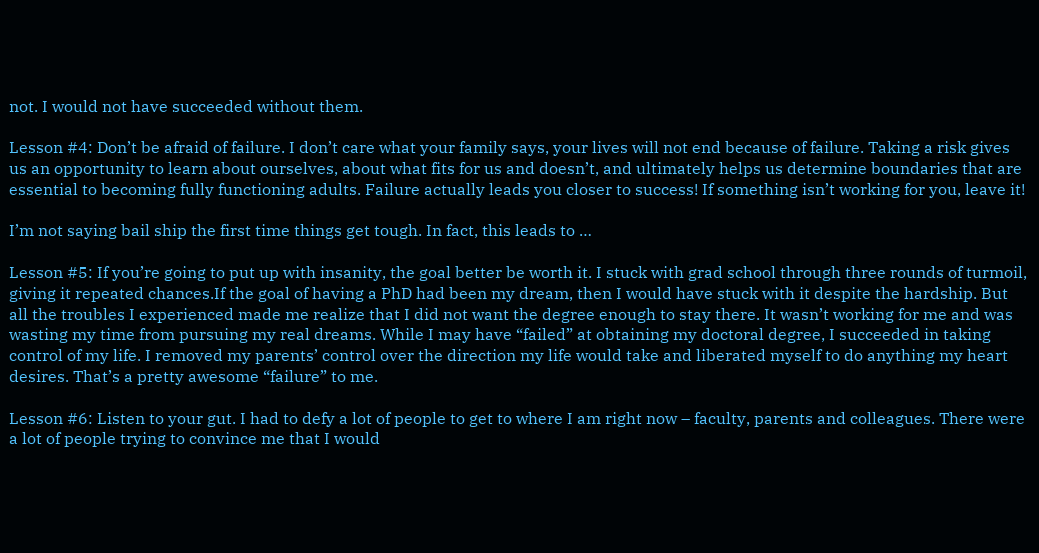not. I would not have succeeded without them.

Lesson #4: Don’t be afraid of failure. I don’t care what your family says, your lives will not end because of failure. Taking a risk gives us an opportunity to learn about ourselves, about what fits for us and doesn’t, and ultimately helps us determine boundaries that are essential to becoming fully functioning adults. Failure actually leads you closer to success! If something isn’t working for you, leave it!

I’m not saying bail ship the first time things get tough. In fact, this leads to …

Lesson #5: If you’re going to put up with insanity, the goal better be worth it. I stuck with grad school through three rounds of turmoil, giving it repeated chances.If the goal of having a PhD had been my dream, then I would have stuck with it despite the hardship. But all the troubles I experienced made me realize that I did not want the degree enough to stay there. It wasn’t working for me and was wasting my time from pursuing my real dreams. While I may have “failed” at obtaining my doctoral degree, I succeeded in taking control of my life. I removed my parents’ control over the direction my life would take and liberated myself to do anything my heart desires. That’s a pretty awesome “failure” to me.

Lesson #6: Listen to your gut. I had to defy a lot of people to get to where I am right now – faculty, parents and colleagues. There were a lot of people trying to convince me that I would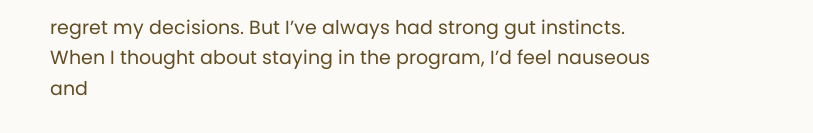regret my decisions. But I’ve always had strong gut instincts. When I thought about staying in the program, I’d feel nauseous and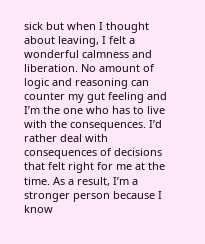sick but when I thought about leaving, I felt a wonderful calmness and liberation. No amount of logic and reasoning can counter my gut feeling and I’m the one who has to live with the consequences. I’d rather deal with consequences of decisions that felt right for me at the time. As a result, I’m a stronger person because I know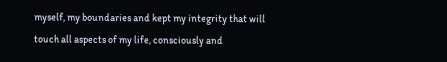myself, my boundaries and kept my integrity that will touch all aspects of my life, consciously and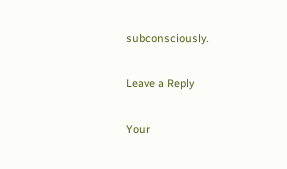subconsciously.

Leave a Reply

Your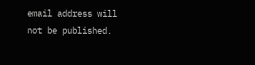email address will not be published.